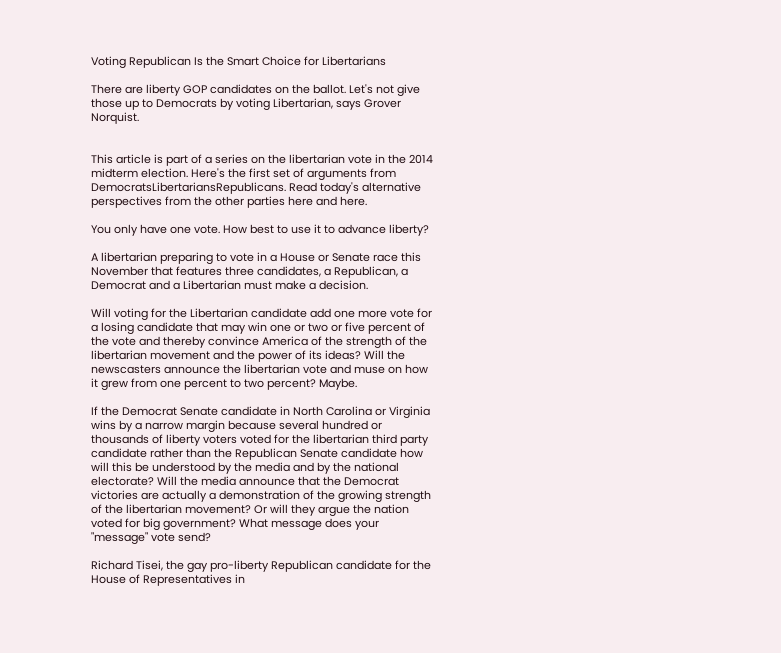Voting Republican Is the Smart Choice for Libertarians

There are liberty GOP candidates on the ballot. Let's not give those up to Democrats by voting Libertarian, says Grover Norquist.


This article is part of a series on the libertarian vote in the 2014 midterm election. Here's the first set of arguments from DemocratsLibertariansRepublicans. Read today's alternative perspectives from the other parties here and here.

You only have one vote. How best to use it to advance liberty?

A libertarian preparing to vote in a House or Senate race this November that features three candidates, a Republican, a Democrat and a Libertarian must make a decision.

Will voting for the Libertarian candidate add one more vote for a losing candidate that may win one or two or five percent of the vote and thereby convince America of the strength of the libertarian movement and the power of its ideas? Will the newscasters announce the libertarian vote and muse on how it grew from one percent to two percent? Maybe.

If the Democrat Senate candidate in North Carolina or Virginia wins by a narrow margin because several hundred or thousands of liberty voters voted for the libertarian third party candidate rather than the Republican Senate candidate how will this be understood by the media and by the national electorate? Will the media announce that the Democrat victories are actually a demonstration of the growing strength of the libertarian movement? Or will they argue the nation voted for big government? What message does your "message" vote send?

Richard Tisei, the gay pro-liberty Republican candidate for the House of Representatives in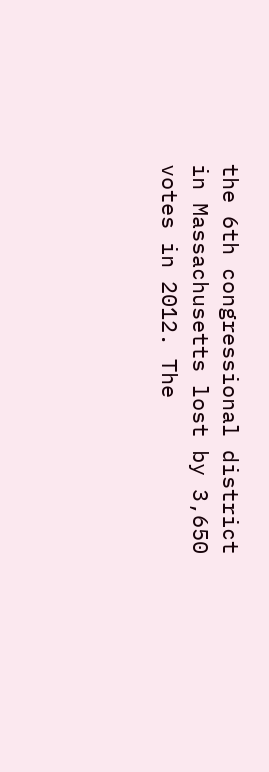the 6th congressional district in Massachusetts lost by 3,650 votes in 2012. The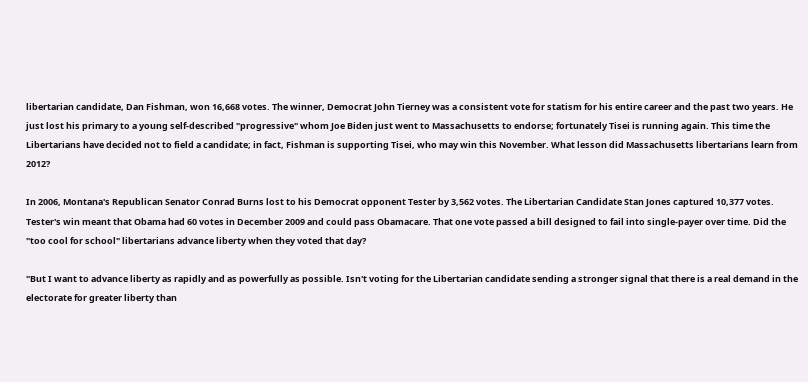libertarian candidate, Dan Fishman, won 16,668 votes. The winner, Democrat John Tierney was a consistent vote for statism for his entire career and the past two years. He just lost his primary to a young self-described "progressive" whom Joe Biden just went to Massachusetts to endorse; fortunately Tisei is running again. This time the Libertarians have decided not to field a candidate; in fact, Fishman is supporting Tisei, who may win this November. What lesson did Massachusetts libertarians learn from 2012?

In 2006, Montana's Republican Senator Conrad Burns lost to his Democrat opponent Tester by 3,562 votes. The Libertarian Candidate Stan Jones captured 10,377 votes. Tester's win meant that Obama had 60 votes in December 2009 and could pass Obamacare. That one vote passed a bill designed to fail into single-payer over time. Did the "too cool for school" libertarians advance liberty when they voted that day?

"But I want to advance liberty as rapidly and as powerfully as possible. Isn't voting for the Libertarian candidate sending a stronger signal that there is a real demand in the electorate for greater liberty than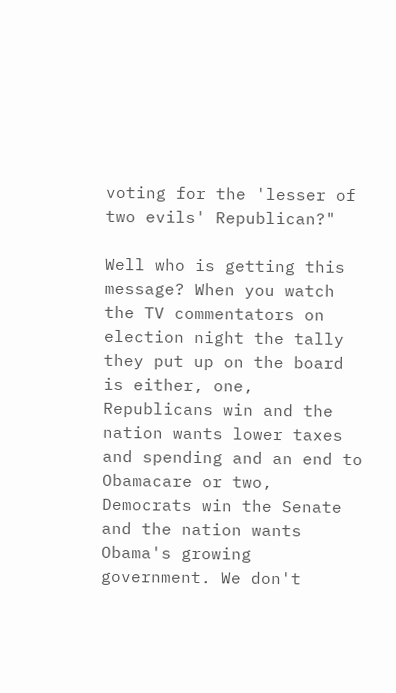voting for the 'lesser of two evils' Republican?"

Well who is getting this message? When you watch the TV commentators on election night the tally they put up on the board is either, one, Republicans win and the nation wants lower taxes and spending and an end to Obamacare or two, Democrats win the Senate and the nation wants Obama's growing government. We don't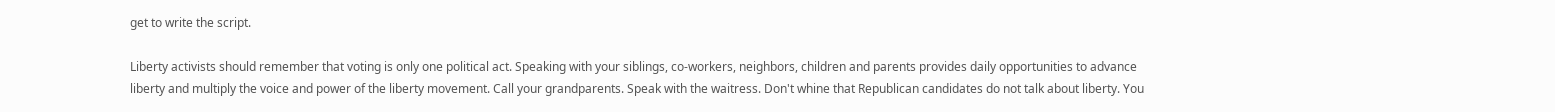get to write the script.

Liberty activists should remember that voting is only one political act. Speaking with your siblings, co-workers, neighbors, children and parents provides daily opportunities to advance liberty and multiply the voice and power of the liberty movement. Call your grandparents. Speak with the waitress. Don't whine that Republican candidates do not talk about liberty. You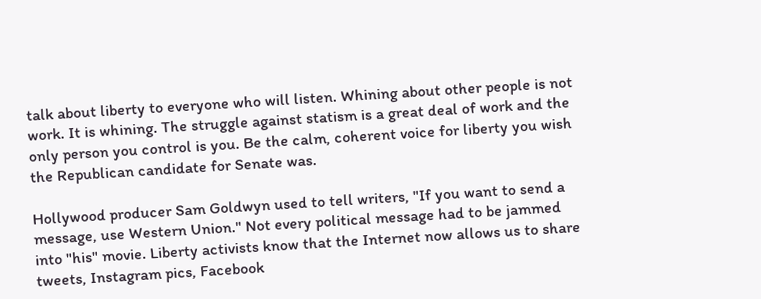talk about liberty to everyone who will listen. Whining about other people is not work. It is whining. The struggle against statism is a great deal of work and the only person you control is you. Be the calm, coherent voice for liberty you wish the Republican candidate for Senate was.

Hollywood producer Sam Goldwyn used to tell writers, "If you want to send a message, use Western Union." Not every political message had to be jammed into "his" movie. Liberty activists know that the Internet now allows us to share tweets, Instagram pics, Facebook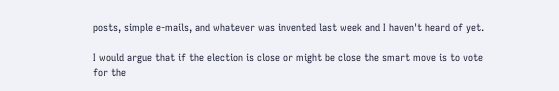posts, simple e-mails, and whatever was invented last week and I haven't heard of yet.

I would argue that if the election is close or might be close the smart move is to vote for the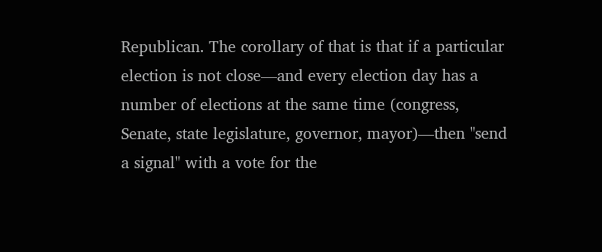Republican. The corollary of that is that if a particular election is not close—and every election day has a number of elections at the same time (congress, Senate, state legislature, governor, mayor)—then "send a signal" with a vote for the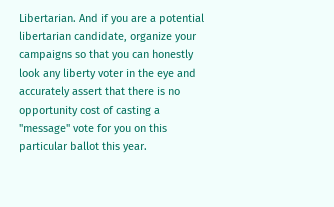Libertarian. And if you are a potential libertarian candidate, organize your campaigns so that you can honestly look any liberty voter in the eye and accurately assert that there is no opportunity cost of casting a "message" vote for you on this particular ballot this year.